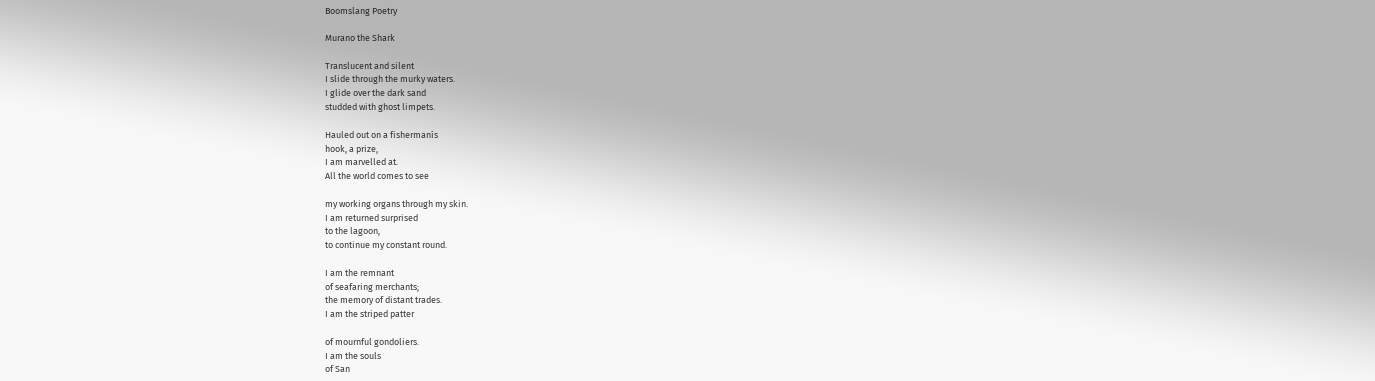Boomslang Poetry

Murano the Shark

Translucent and silent
I slide through the murky waters.
I glide over the dark sand
studded with ghost limpets.

Hauled out on a fishermanís
hook, a prize,
I am marvelled at.
All the world comes to see

my working organs through my skin.
I am returned surprised
to the lagoon,
to continue my constant round.

I am the remnant
of seafaring merchants;
the memory of distant trades.
I am the striped patter

of mournful gondoliers.
I am the souls
of San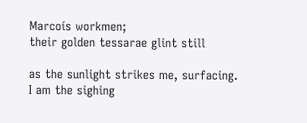Marcoís workmen;
their golden tessarae glint still

as the sunlight strikes me, surfacing.
I am the sighing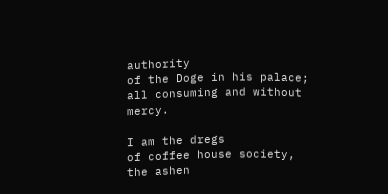authority
of the Doge in his palace;
all consuming and without mercy.

I am the dregs
of coffee house society,
the ashen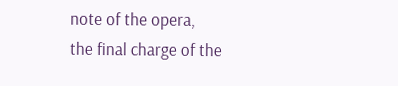note of the opera,
the final charge of the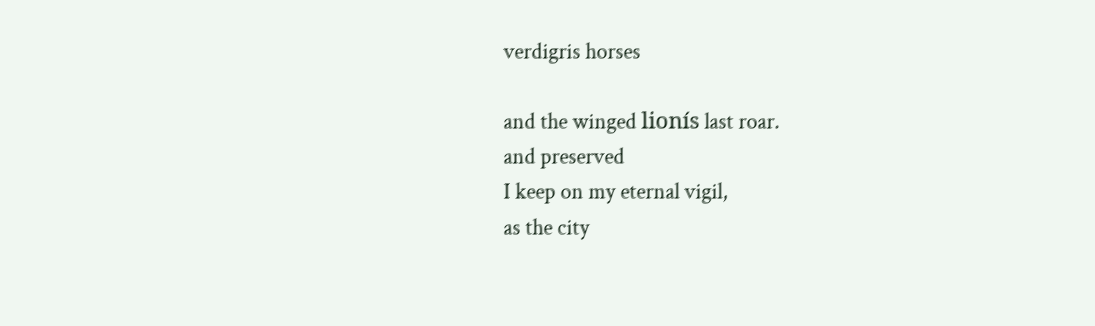verdigris horses

and the winged lionís last roar.
and preserved
I keep on my eternal vigil,
as the city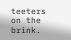teeters on the brink.